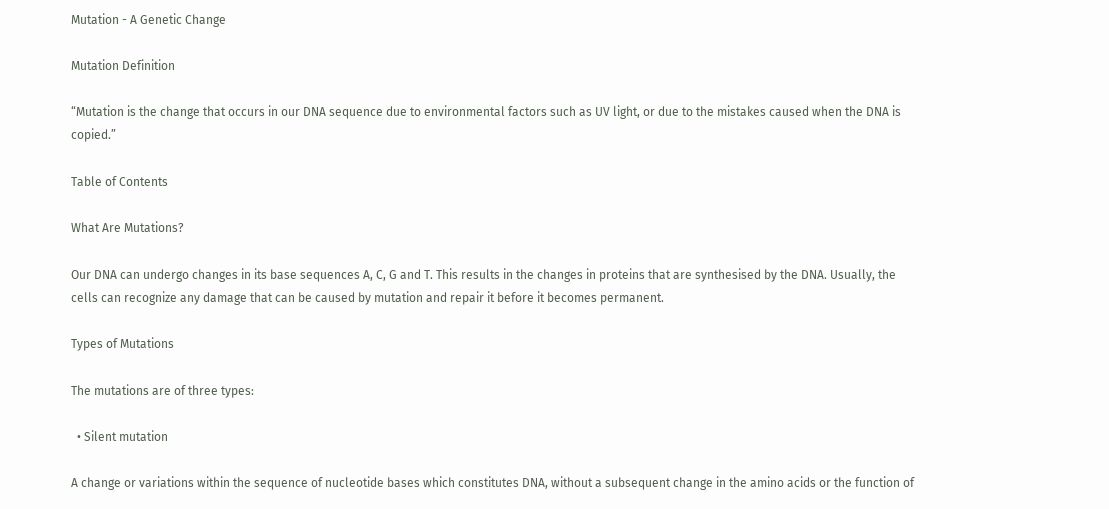Mutation - A Genetic Change

Mutation Definition

“Mutation is the change that occurs in our DNA sequence due to environmental factors such as UV light, or due to the mistakes caused when the DNA is copied.”

Table of Contents

What Are Mutations?

Our DNA can undergo changes in its base sequences A, C, G and T. This results in the changes in proteins that are synthesised by the DNA. Usually, the cells can recognize any damage that can be caused by mutation and repair it before it becomes permanent.

Types of Mutations

The mutations are of three types:

  • Silent mutation

A change or variations within the sequence of nucleotide bases which constitutes DNA, without a subsequent change in the amino acids or the function of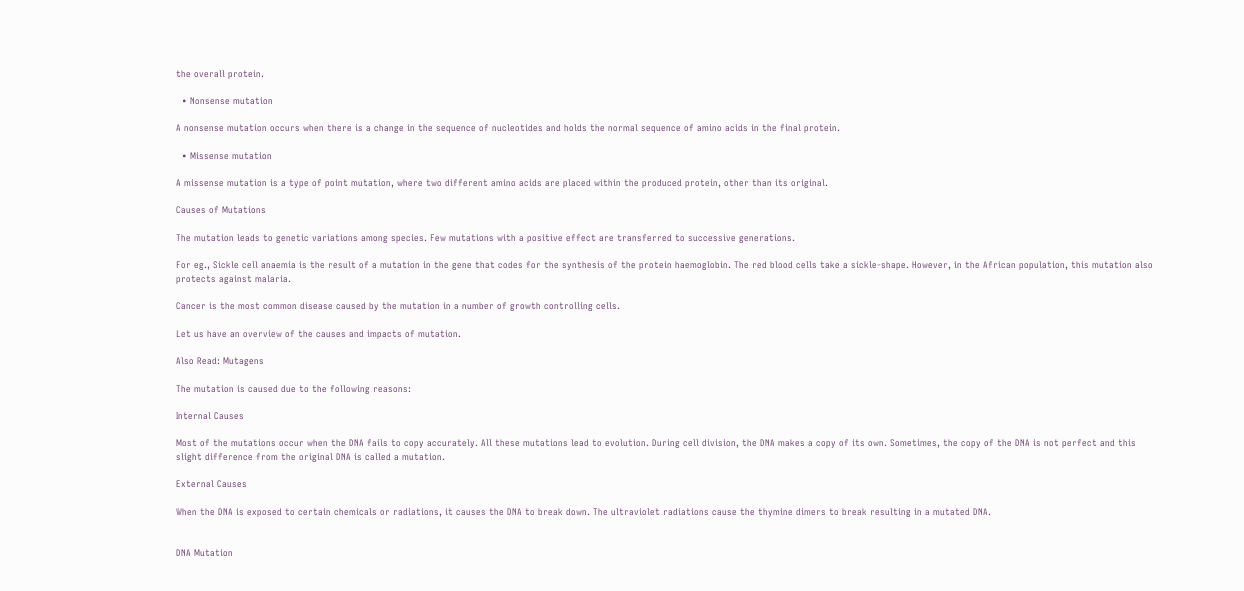the overall protein.

  • Nonsense mutation

A nonsense mutation occurs when there is a change in the sequence of nucleotides and holds the normal sequence of amino acids in the final protein.

  • Missense mutation

A missense mutation is a type of point mutation, where two different amino acids are placed within the produced protein, other than its original.

Causes of Mutations

The mutation leads to genetic variations among species. Few mutations with a positive effect are transferred to successive generations.

For eg., Sickle cell anaemia is the result of a mutation in the gene that codes for the synthesis of the protein haemoglobin. The red blood cells take a sickle-shape. However, in the African population, this mutation also protects against malaria.

Cancer is the most common disease caused by the mutation in a number of growth controlling cells.

Let us have an overview of the causes and impacts of mutation.

Also Read: Mutagens

The mutation is caused due to the following reasons:

Internal Causes

Most of the mutations occur when the DNA fails to copy accurately. All these mutations lead to evolution. During cell division, the DNA makes a copy of its own. Sometimes, the copy of the DNA is not perfect and this slight difference from the original DNA is called a mutation.

External Causes

When the DNA is exposed to certain chemicals or radiations, it causes the DNA to break down. The ultraviolet radiations cause the thymine dimers to break resulting in a mutated DNA.


DNA Mutation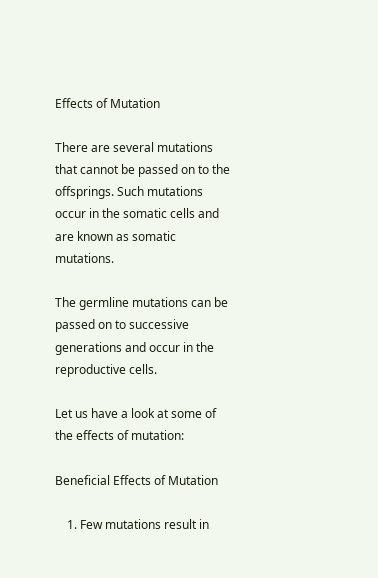Effects of Mutation

There are several mutations that cannot be passed on to the offsprings. Such mutations occur in the somatic cells and are known as somatic mutations.

The germline mutations can be passed on to successive generations and occur in the reproductive cells.

Let us have a look at some of the effects of mutation:

Beneficial Effects of Mutation

    1. Few mutations result in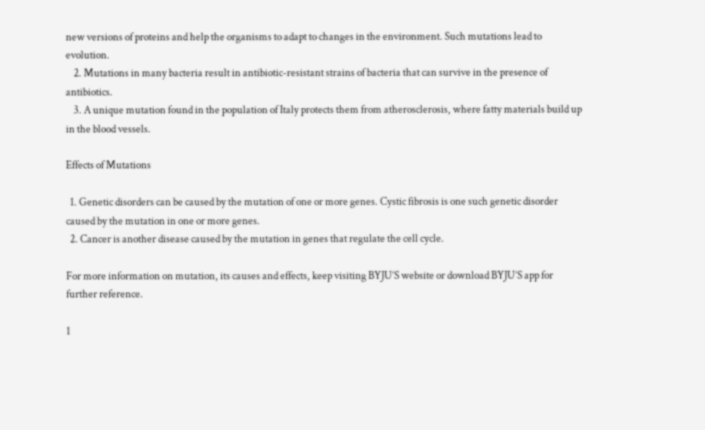new versions of proteins and help the organisms to adapt to changes in the environment. Such mutations lead to evolution.
    2. Mutations in many bacteria result in antibiotic-resistant strains of bacteria that can survive in the presence of antibiotics.
    3. A unique mutation found in the population of Italy protects them from atherosclerosis, where fatty materials build up in the blood vessels.

Effects of Mutations

  1. Genetic disorders can be caused by the mutation of one or more genes. Cystic fibrosis is one such genetic disorder caused by the mutation in one or more genes.
  2. Cancer is another disease caused by the mutation in genes that regulate the cell cycle.

For more information on mutation, its causes and effects, keep visiting BYJU’S website or download BYJU’S app for further reference.

1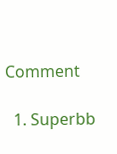Comment

  1. Superbb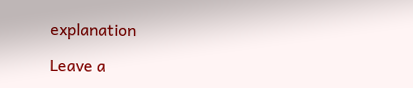explanation

Leave a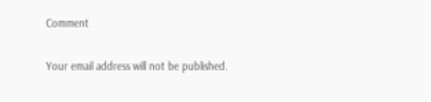Comment

Your email address will not be published.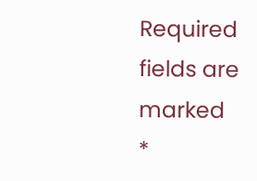Required fields are marked *